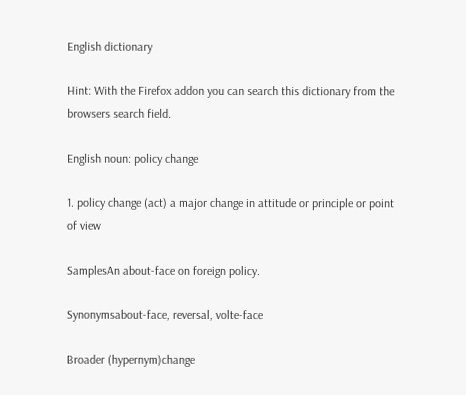English dictionary

Hint: With the Firefox addon you can search this dictionary from the browsers search field.

English noun: policy change

1. policy change (act) a major change in attitude or principle or point of view

SamplesAn about-face on foreign policy.

Synonymsabout-face, reversal, volte-face

Broader (hypernym)change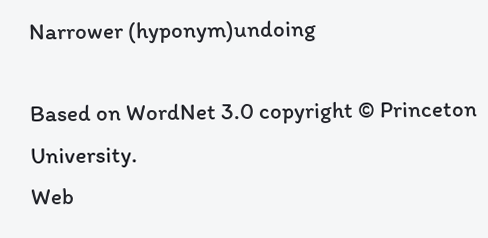Narrower (hyponym)undoing

Based on WordNet 3.0 copyright © Princeton University.
Web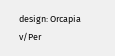design: Orcapia v/Per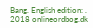Bang. English edition: .
2018 onlineordbog.dk